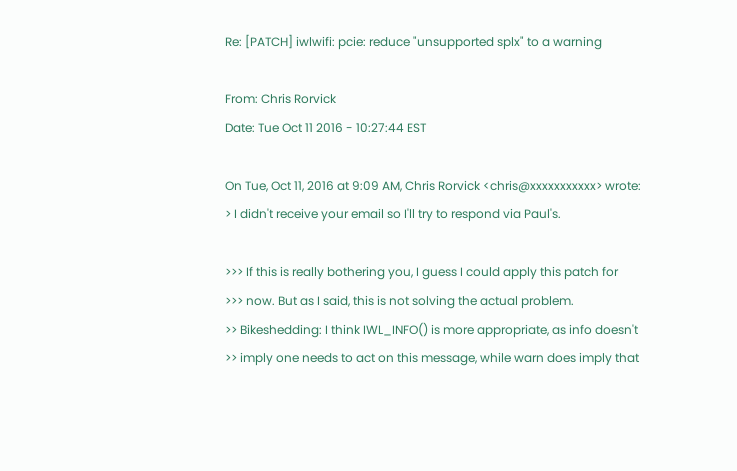Re: [PATCH] iwlwifi: pcie: reduce "unsupported splx" to a warning

From: Chris Rorvick
Date: Tue Oct 11 2016 - 10:27:44 EST

On Tue, Oct 11, 2016 at 9:09 AM, Chris Rorvick <chris@xxxxxxxxxxx> wrote:
> I didn't receive your email so I'll try to respond via Paul's.

>>> If this is really bothering you, I guess I could apply this patch for
>>> now. But as I said, this is not solving the actual problem.
>> Bikeshedding: I think IWL_INFO() is more appropriate, as info doesn't
>> imply one needs to act on this message, while warn does imply that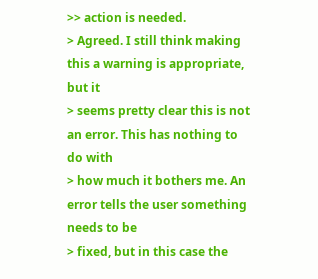>> action is needed.
> Agreed. I still think making this a warning is appropriate, but it
> seems pretty clear this is not an error. This has nothing to do with
> how much it bothers me. An error tells the user something needs to be
> fixed, but in this case the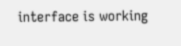interface is working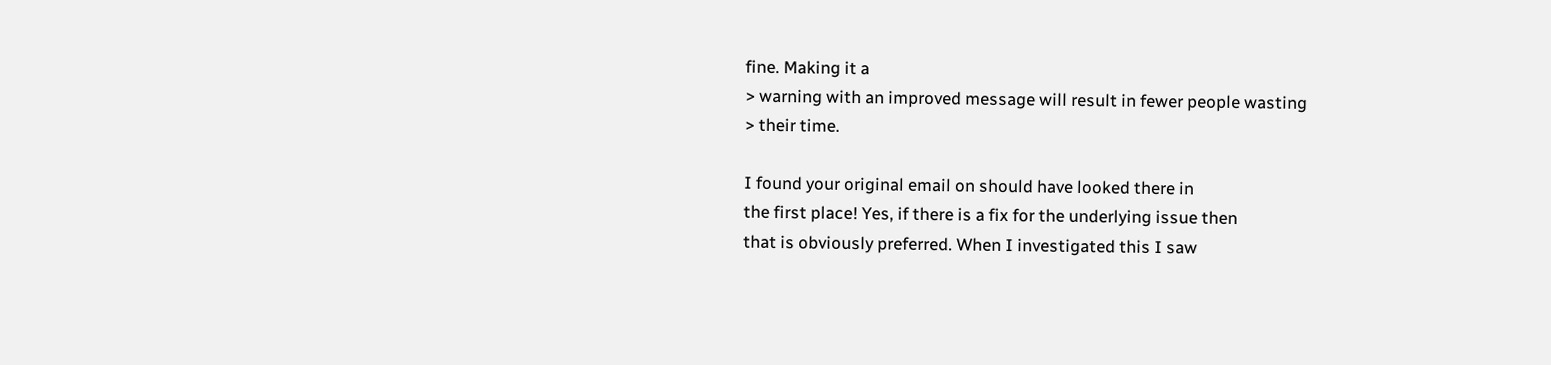fine. Making it a
> warning with an improved message will result in fewer people wasting
> their time.

I found your original email on should have looked there in
the first place! Yes, if there is a fix for the underlying issue then
that is obviously preferred. When I investigated this I saw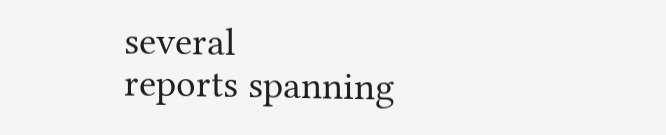several
reports spanning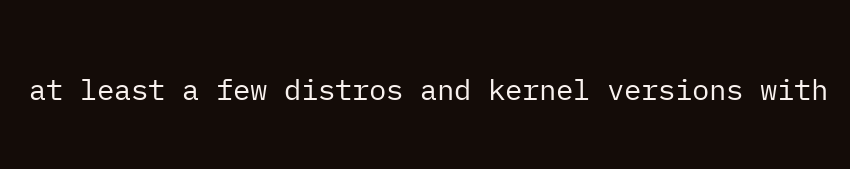at least a few distros and kernel versions with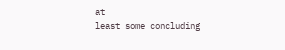at
least some concluding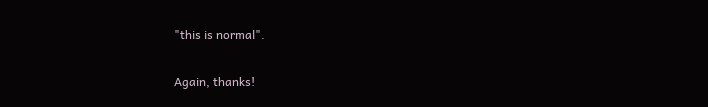"this is normal".

Again, thanks!